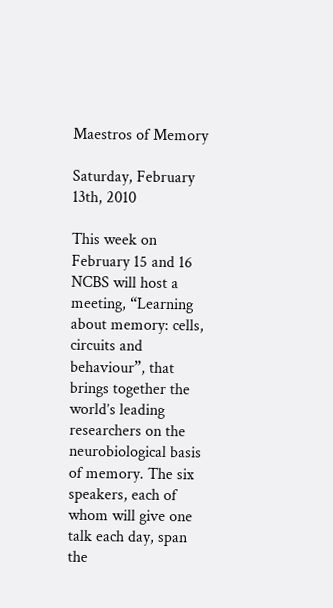Maestros of Memory

Saturday, February 13th, 2010

This week on February 15 and 16 NCBS will host a meeting, “Learning about memory: cells, circuits and behaviour”, that brings together the world’s leading researchers on the neurobiological basis of memory. The six speakers, each of whom will give one talk each day, span the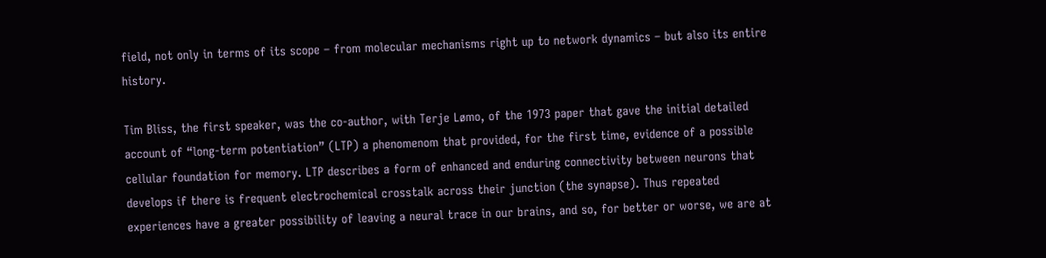field, not only in terms of its scope – from molecular mechanisms right up to network dynamics – but also its entire history.

Tim Bliss, the first speaker, was the co-author, with Terje Lømo, of the 1973 paper that gave the initial detailed account of “long-term potentiation” (LTP) a phenomenom that provided, for the first time, evidence of a possible cellular foundation for memory. LTP describes a form of enhanced and enduring connectivity between neurons that develops if there is frequent electrochemical crosstalk across their junction (the synapse). Thus repeated experiences have a greater possibility of leaving a neural trace in our brains, and so, for better or worse, we are at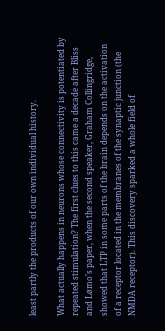least partly the products of our own individual history.

What actually happens in neurons whose connectivity is potentiated by repeated stimulation? The first clues to this came a decade after Bliss and Lømo’s paper, when the second speaker, Graham Collingridge, showed that LTP in some parts of the brain depends on the activation of a receptor located in the membranes of the synaptic junction (the NMDA receptor). This discovery sparked a whole field of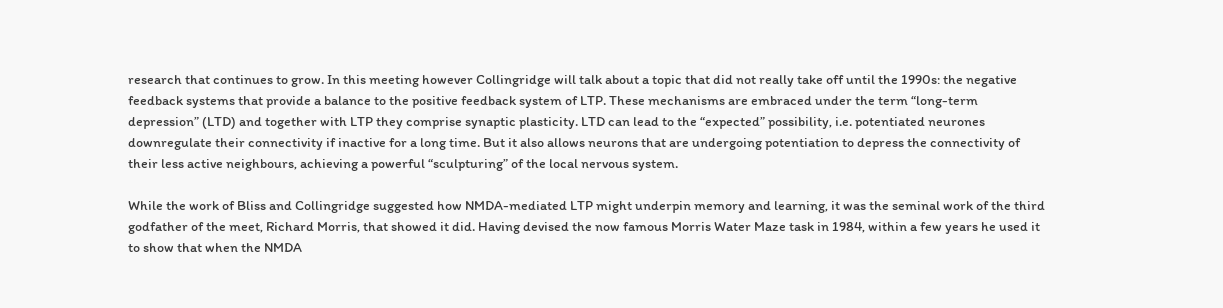research that continues to grow. In this meeting however Collingridge will talk about a topic that did not really take off until the 1990s: the negative feedback systems that provide a balance to the positive feedback system of LTP. These mechanisms are embraced under the term “long-term depression” (LTD) and together with LTP they comprise synaptic plasticity. LTD can lead to the “expected” possibility, i.e. potentiated neurones downregulate their connectivity if inactive for a long time. But it also allows neurons that are undergoing potentiation to depress the connectivity of their less active neighbours, achieving a powerful “sculpturing” of the local nervous system.

While the work of Bliss and Collingridge suggested how NMDA-mediated LTP might underpin memory and learning, it was the seminal work of the third godfather of the meet, Richard Morris, that showed it did. Having devised the now famous Morris Water Maze task in 1984, within a few years he used it to show that when the NMDA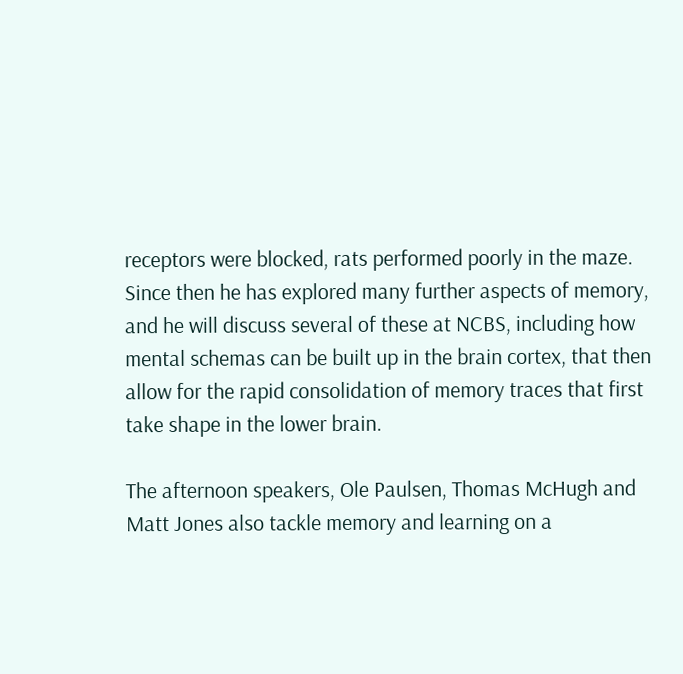receptors were blocked, rats performed poorly in the maze. Since then he has explored many further aspects of memory, and he will discuss several of these at NCBS, including how mental schemas can be built up in the brain cortex, that then allow for the rapid consolidation of memory traces that first take shape in the lower brain.

The afternoon speakers, Ole Paulsen, Thomas McHugh and Matt Jones also tackle memory and learning on a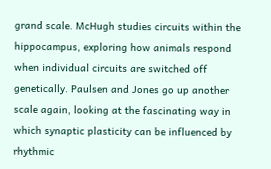grand scale. McHugh studies circuits within the hippocampus, exploring how animals respond when individual circuits are switched off genetically. Paulsen and Jones go up another scale again, looking at the fascinating way in which synaptic plasticity can be influenced by rhythmic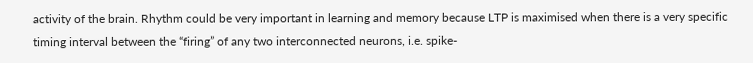activity of the brain. Rhythm could be very important in learning and memory because LTP is maximised when there is a very specific timing interval between the “firing” of any two interconnected neurons, i.e. spike-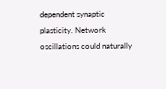dependent synaptic plasticity. Network oscillations could naturally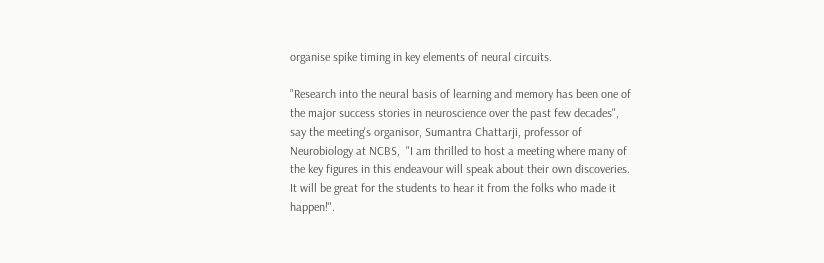organise spike timing in key elements of neural circuits.

"Research into the neural basis of learning and memory has been one of the major success stories in neuroscience over the past few decades", say the meeting's organisor, Sumantra Chattarji, professor of Neurobiology at NCBS,  "I am thrilled to host a meeting where many of the key figures in this endeavour will speak about their own discoveries. It will be great for the students to hear it from the folks who made it happen!".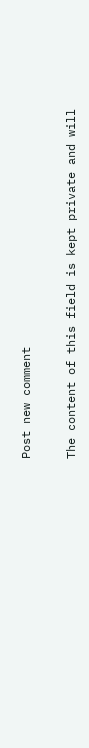Post new comment

The content of this field is kept private and will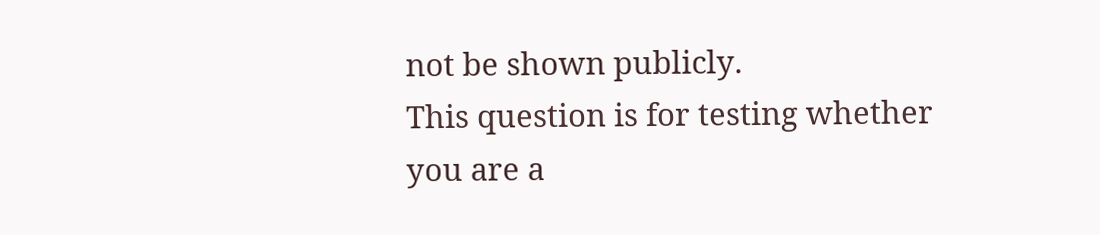not be shown publicly.
This question is for testing whether you are a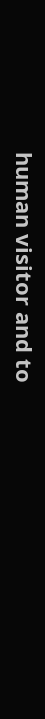human visitor and to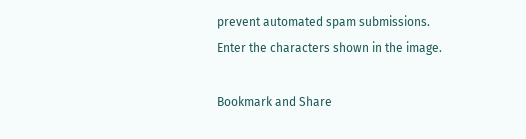prevent automated spam submissions.
Enter the characters shown in the image.

Bookmark and Share